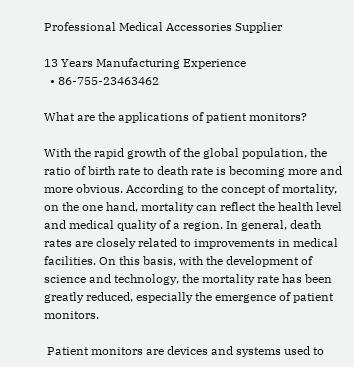Professional Medical Accessories Supplier

13 Years Manufacturing Experience
  • 86-755-23463462

What are the applications of patient monitors?

With the rapid growth of the global population, the ratio of birth rate to death rate is becoming more and more obvious. According to the concept of mortality, on the one hand, mortality can reflect the health level and medical quality of a region. In general, death rates are closely related to improvements in medical facilities. On this basis, with the development of science and technology, the mortality rate has been greatly reduced, especially the emergence of patient monitors.

 Patient monitors are devices and systems used to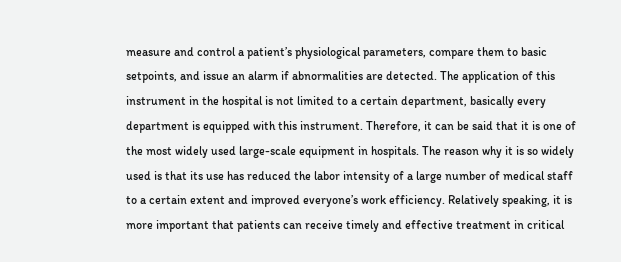measure and control a patient’s physiological parameters, compare them to basic setpoints, and issue an alarm if abnormalities are detected. The application of this instrument in the hospital is not limited to a certain department, basically every department is equipped with this instrument. Therefore, it can be said that it is one of the most widely used large-scale equipment in hospitals. The reason why it is so widely used is that its use has reduced the labor intensity of a large number of medical staff to a certain extent and improved everyone’s work efficiency. Relatively speaking, it is more important that patients can receive timely and effective treatment in critical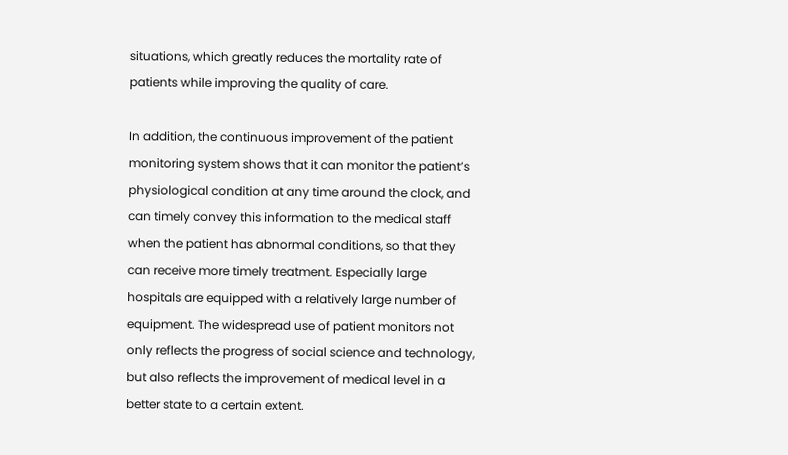situations, which greatly reduces the mortality rate of patients while improving the quality of care.

In addition, the continuous improvement of the patient monitoring system shows that it can monitor the patient’s physiological condition at any time around the clock, and can timely convey this information to the medical staff when the patient has abnormal conditions, so that they can receive more timely treatment. Especially large hospitals are equipped with a relatively large number of equipment. The widespread use of patient monitors not only reflects the progress of social science and technology, but also reflects the improvement of medical level in a better state to a certain extent.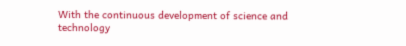With the continuous development of science and technology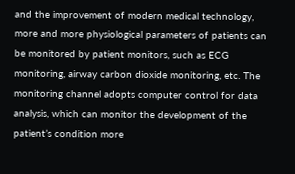and the improvement of modern medical technology, more and more physiological parameters of patients can be monitored by patient monitors, such as ECG monitoring, airway carbon dioxide monitoring, etc. The monitoring channel adopts computer control for data analysis, which can monitor the development of the patient’s condition more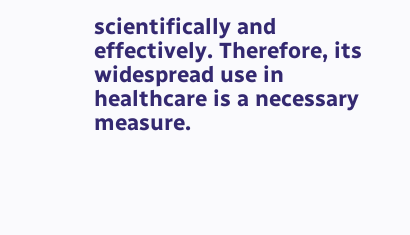scientifically and effectively. Therefore, its widespread use in healthcare is a necessary measure.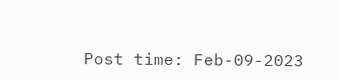Post time: Feb-09-2023